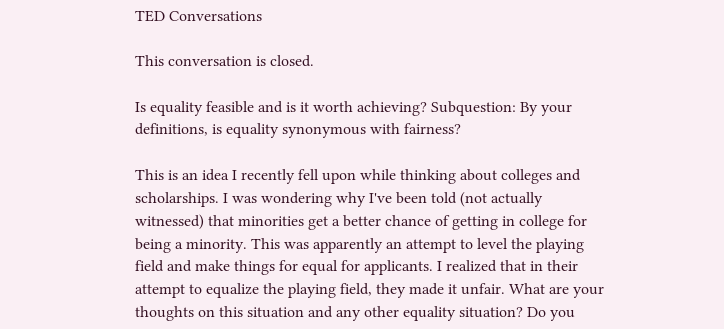TED Conversations

This conversation is closed.

Is equality feasible and is it worth achieving? Subquestion: By your definitions, is equality synonymous with fairness?

This is an idea I recently fell upon while thinking about colleges and scholarships. I was wondering why I've been told (not actually witnessed) that minorities get a better chance of getting in college for being a minority. This was apparently an attempt to level the playing field and make things for equal for applicants. I realized that in their attempt to equalize the playing field, they made it unfair. What are your thoughts on this situation and any other equality situation? Do you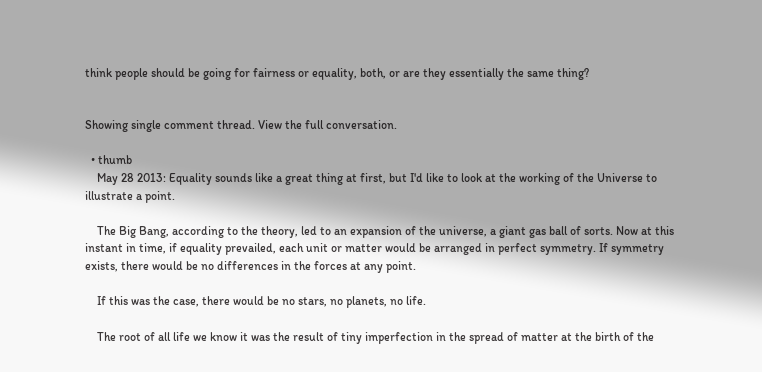think people should be going for fairness or equality, both, or are they essentially the same thing?


Showing single comment thread. View the full conversation.

  • thumb
    May 28 2013: Equality sounds like a great thing at first, but I'd like to look at the working of the Universe to illustrate a point.

    The Big Bang, according to the theory, led to an expansion of the universe, a giant gas ball of sorts. Now at this instant in time, if equality prevailed, each unit or matter would be arranged in perfect symmetry. If symmetry exists, there would be no differences in the forces at any point.

    If this was the case, there would be no stars, no planets, no life.

    The root of all life we know it was the result of tiny imperfection in the spread of matter at the birth of the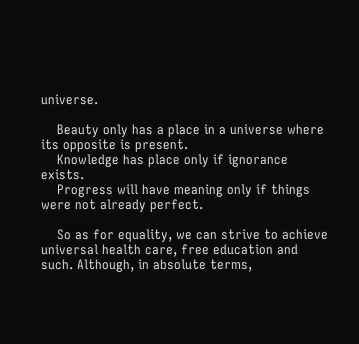universe.

    Beauty only has a place in a universe where its opposite is present.
    Knowledge has place only if ignorance exists.
    Progress will have meaning only if things were not already perfect.

    So as for equality, we can strive to achieve universal health care, free education and such. Although, in absolute terms,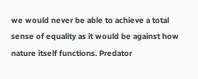we would never be able to achieve a total sense of equality as it would be against how nature itself functions. Predator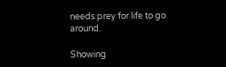needs prey for life to go around.

Showing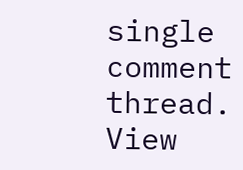single comment thread. View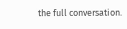the full conversation.